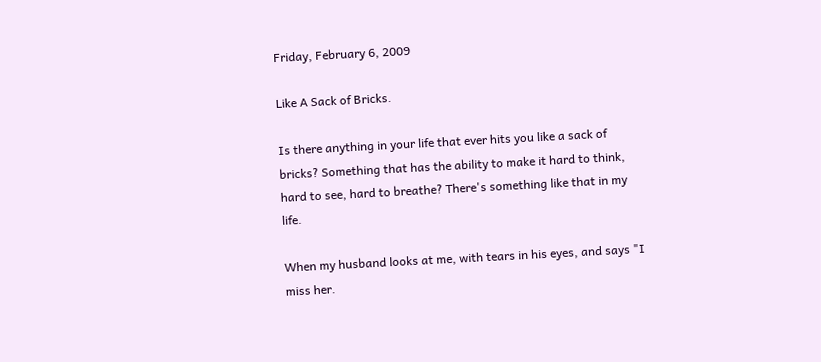Friday, February 6, 2009

Like A Sack of Bricks.

Is there anything in your life that ever hits you like a sack of bricks? Something that has the ability to make it hard to think, hard to see, hard to breathe? There's something like that in my life.

When my husband looks at me, with tears in his eyes, and says "I miss her.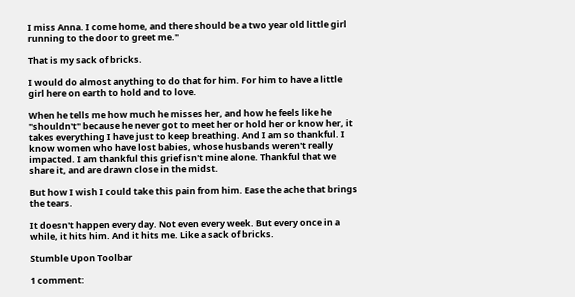I miss Anna. I come home, and there should be a two year old little girl running to the door to greet me."

That is my sack of bricks.

I would do almost anything to do that for him. For him to have a little girl here on earth to hold and to love.

When he tells me how much he misses her, and how he feels like he "shouldn't" because he never got to meet her or hold her or know her, it takes everything I have just to keep breathing. And I am so thankful. I know women who have lost babies, whose husbands weren't really impacted. I am thankful this grief isn't mine alone. Thankful that we share it, and are drawn close in the midst.

But how I wish I could take this pain from him. Ease the ache that brings the tears.

It doesn't happen every day. Not even every week. But every once in a while, it hits him. And it hits me. Like a sack of bricks.

Stumble Upon Toolbar

1 comment: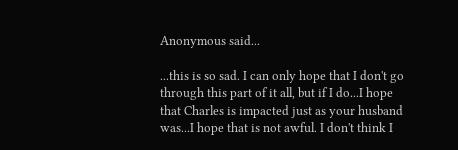Anonymous said...

...this is so sad. I can only hope that I don't go through this part of it all, but if I do...I hope that Charles is impacted just as your husband was...I hope that is not awful. I don't think I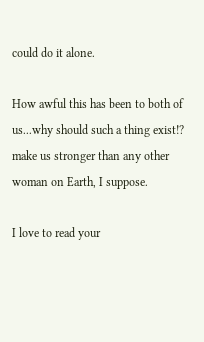could do it alone.

How awful this has been to both of us...why should such a thing exist!? make us stronger than any other woman on Earth, I suppose.

I love to read your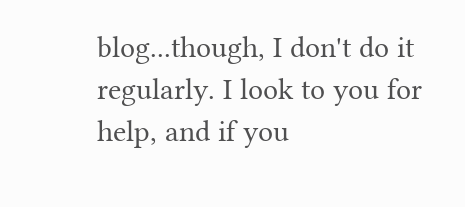blog...though, I don't do it regularly. I look to you for help, and if you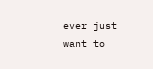ever just want to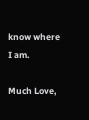know where I am.

Much Love,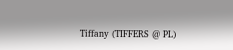Tiffany (TIFFERS @ PL)